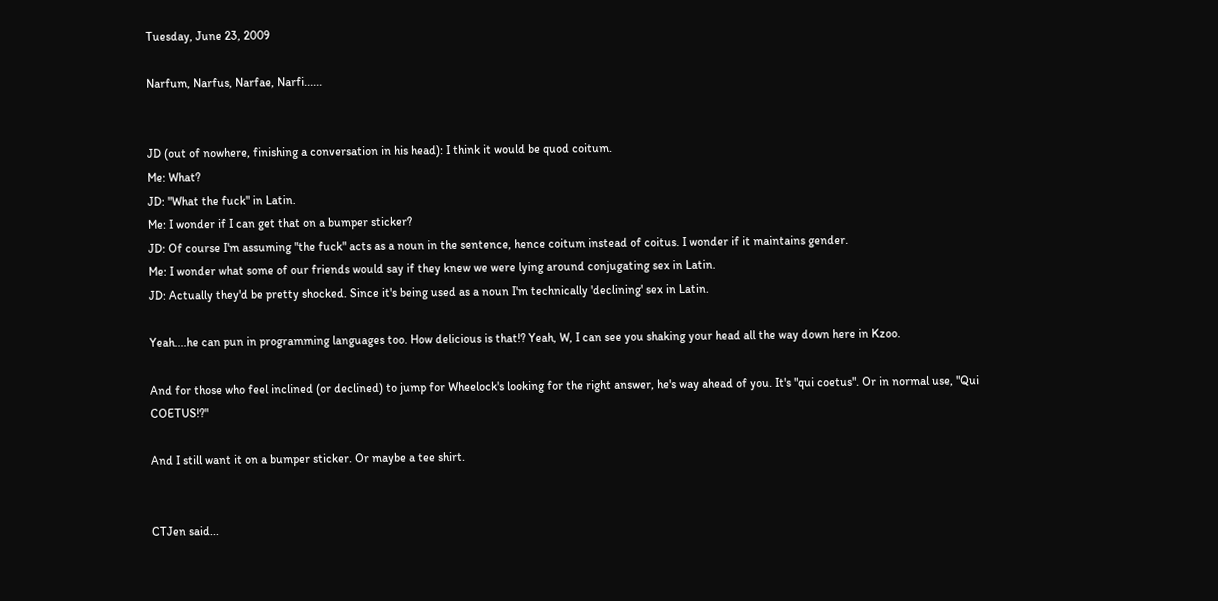Tuesday, June 23, 2009

Narfum, Narfus, Narfae, Narfi......


JD (out of nowhere, finishing a conversation in his head): I think it would be quod coitum.
Me: What?
JD: "What the fuck" in Latin.
Me: I wonder if I can get that on a bumper sticker?
JD: Of course I'm assuming "the fuck" acts as a noun in the sentence, hence coitum instead of coitus. I wonder if it maintains gender.
Me: I wonder what some of our friends would say if they knew we were lying around conjugating sex in Latin.
JD: Actually they'd be pretty shocked. Since it's being used as a noun I'm technically 'declining' sex in Latin.

Yeah....he can pun in programming languages too. How delicious is that!? Yeah, W, I can see you shaking your head all the way down here in Kzoo.

And for those who feel inclined (or declined) to jump for Wheelock's looking for the right answer, he's way ahead of you. It's "qui coetus". Or in normal use, "Qui COETUS!?"

And I still want it on a bumper sticker. Or maybe a tee shirt.


CTJen said...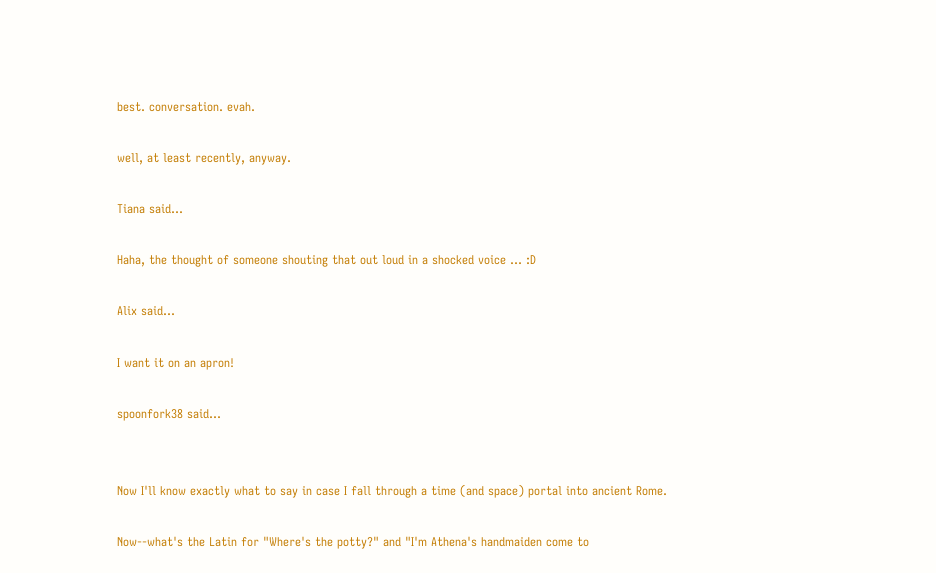best. conversation. evah.

well, at least recently, anyway.

Tiana said...

Haha, the thought of someone shouting that out loud in a shocked voice ... :D

Alix said...

I want it on an apron!

spoonfork38 said...


Now I'll know exactly what to say in case I fall through a time (and space) portal into ancient Rome.

Now--what's the Latin for "Where's the potty?" and "I'm Athena's handmaiden come to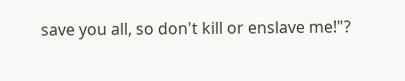save you all, so don't kill or enslave me!"?